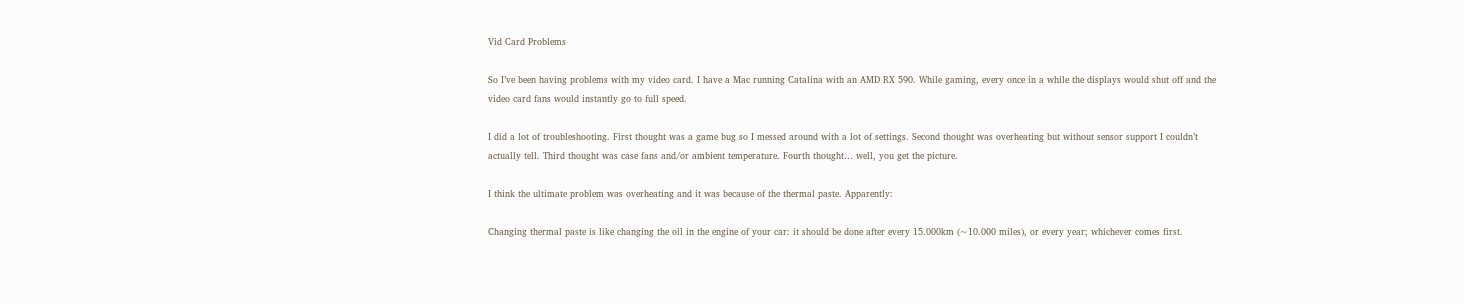Vid Card Problems

So I’ve been having problems with my video card. I have a Mac running Catalina with an AMD RX 590. While gaming, every once in a while the displays would shut off and the video card fans would instantly go to full speed.

I did a lot of troubleshooting. First thought was a game bug so I messed around with a lot of settings. Second thought was overheating but without sensor support I couldn’t actually tell. Third thought was case fans and/or ambient temperature. Fourth thought… well, you get the picture.

I think the ultimate problem was overheating and it was because of the thermal paste. Apparently:

Changing thermal paste is like changing the oil in the engine of your car: it should be done after every 15.000km (~10.000 miles), or every year; whichever comes first.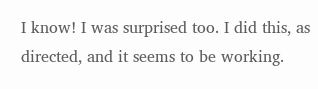I know! I was surprised too. I did this, as directed, and it seems to be working.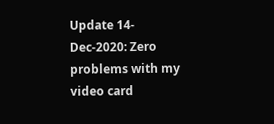Update 14-Dec-2020: Zero problems with my video card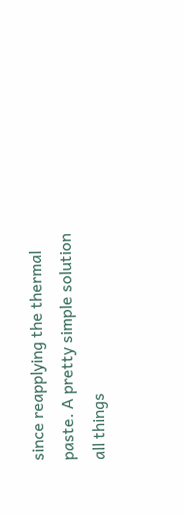since reapplying the thermal paste. A pretty simple solution all things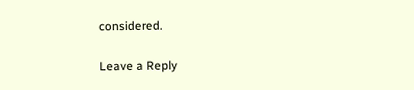considered.

Leave a Reply